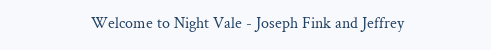Welcome to Night Vale - Joseph Fink and Jeffrey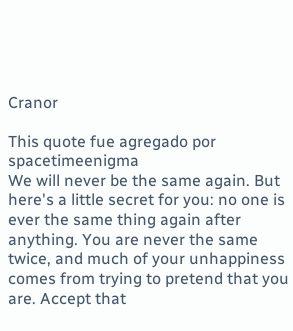Cranor

This quote fue agregado por spacetimeenigma
We will never be the same again. But here's a little secret for you: no one is ever the same thing again after anything. You are never the same twice, and much of your unhappiness comes from trying to pretend that you are. Accept that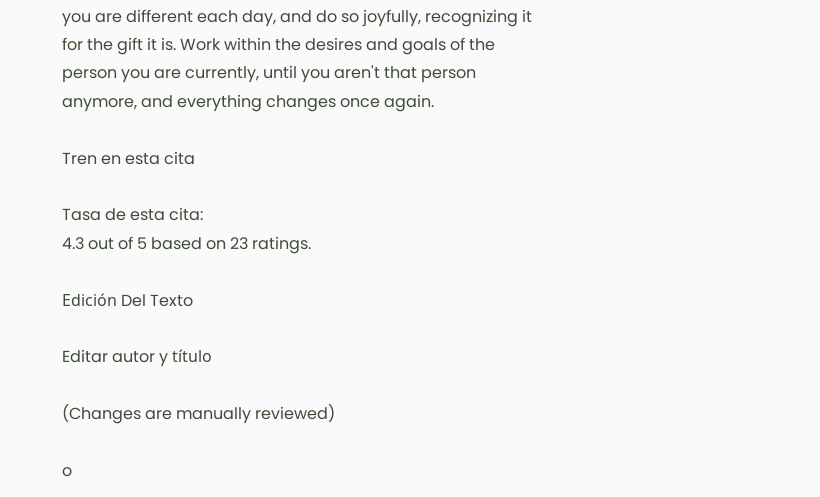you are different each day, and do so joyfully, recognizing it for the gift it is. Work within the desires and goals of the person you are currently, until you aren't that person anymore, and everything changes once again.

Tren en esta cita

Tasa de esta cita:
4.3 out of 5 based on 23 ratings.

Edición Del Texto

Editar autor y título

(Changes are manually reviewed)

o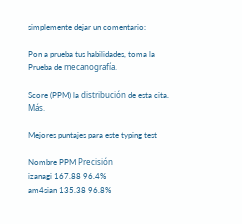simplemente dejar un comentario:

Pon a prueba tus habilidades, toma la Prueba de mecanografía.

Score (PPM) la distribución de esta cita. Más.

Mejores puntajes para este typing test

Nombre PPM Precisión
izanagi 167.88 96.4%
am4sian 135.38 96.8%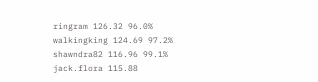ringram 126.32 96.0%
walkingking 124.69 97.2%
shawndra82 116.96 99.1%
jack.flora 115.88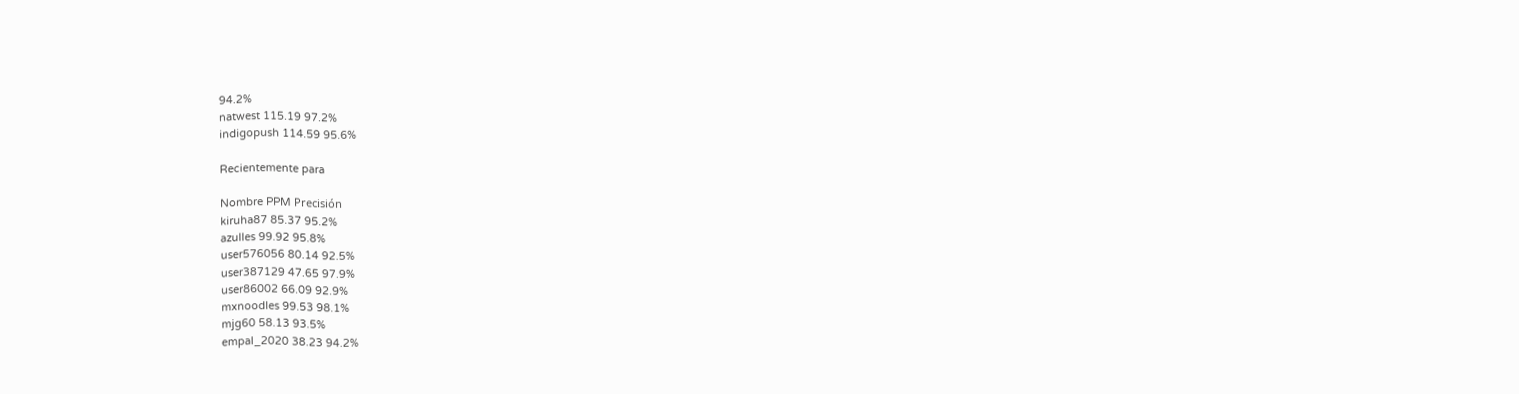94.2%
natwest 115.19 97.2%
indigopush 114.59 95.6%

Recientemente para

Nombre PPM Precisión
kiruha87 85.37 95.2%
azulles 99.92 95.8%
user576056 80.14 92.5%
user387129 47.65 97.9%
user86002 66.09 92.9%
mxnoodles 99.53 98.1%
mjg60 58.13 93.5%
empal_2020 38.23 94.2%